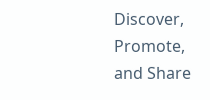Discover, Promote, and Share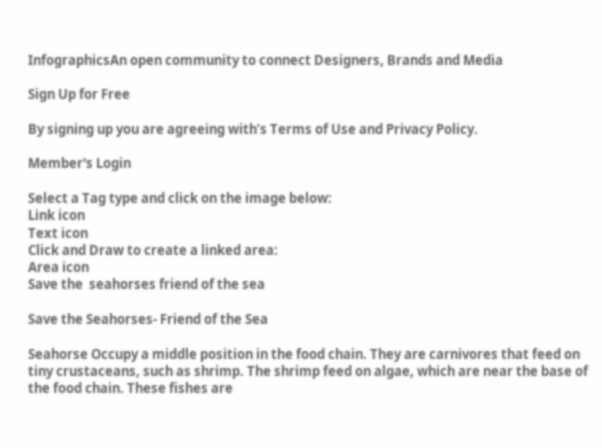InfographicsAn open community to connect Designers, Brands and Media

Sign Up for Free

By signing up you are agreeing with’s Terms of Use and Privacy Policy.

Member's Login

Select a Tag type and click on the image below:
Link icon
Text icon
Click and Draw to create a linked area:
Area icon
Save the  seahorses friend of the sea

Save the Seahorses- Friend of the Sea

Seahorse Occupy a middle position in the food chain. They are carnivores that feed on tiny crustaceans, such as shrimp. The shrimp feed on algae, which are near the base of the food chain. These fishes are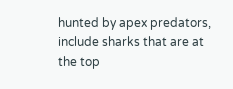hunted by apex predators, include sharks that are at the top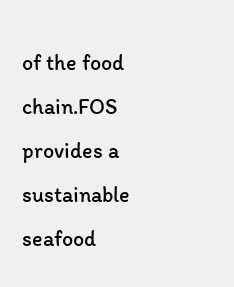of the food chain.FOS provides a sustainable seafood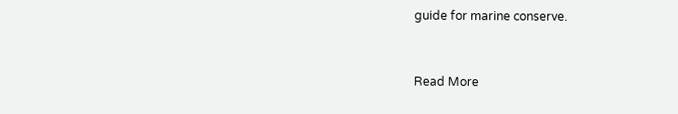guide for marine conserve.


Read More